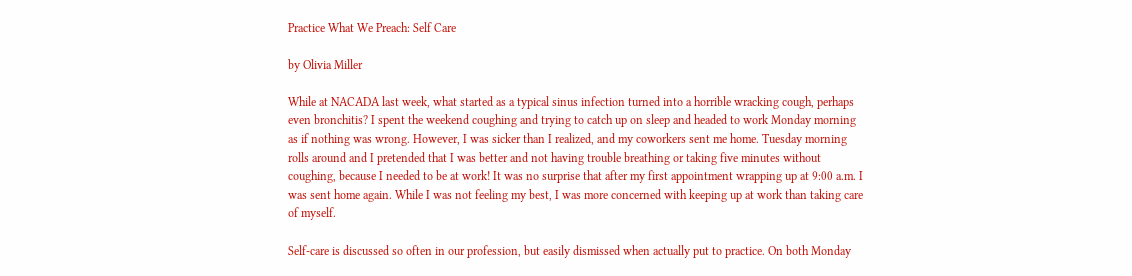Practice What We Preach: Self Care

by Olivia Miller

While at NACADA last week, what started as a typical sinus infection turned into a horrible wracking cough, perhaps even bronchitis? I spent the weekend coughing and trying to catch up on sleep and headed to work Monday morning as if nothing was wrong. However, I was sicker than I realized, and my coworkers sent me home. Tuesday morning rolls around and I pretended that I was better and not having trouble breathing or taking five minutes without coughing, because I needed to be at work! It was no surprise that after my first appointment wrapping up at 9:00 a.m. I was sent home again. While I was not feeling my best, I was more concerned with keeping up at work than taking care of myself.

Self-care is discussed so often in our profession, but easily dismissed when actually put to practice. On both Monday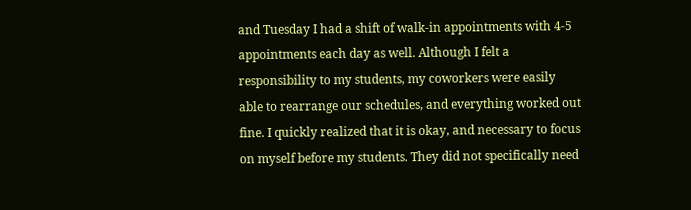and Tuesday I had a shift of walk-in appointments with 4-5 appointments each day as well. Although I felt a responsibility to my students, my coworkers were easily able to rearrange our schedules, and everything worked out fine. I quickly realized that it is okay, and necessary to focus on myself before my students. They did not specifically need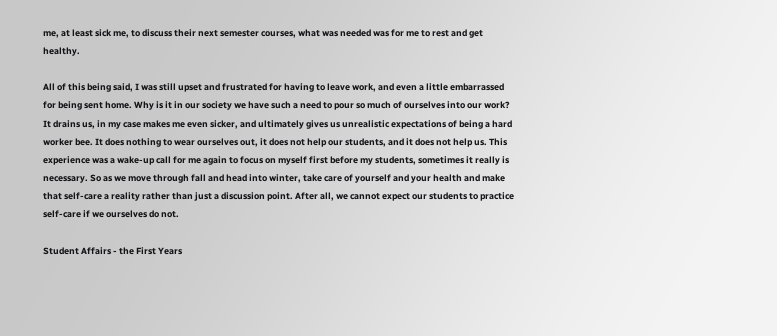me, at least sick me, to discuss their next semester courses, what was needed was for me to rest and get healthy.

All of this being said, I was still upset and frustrated for having to leave work, and even a little embarrassed for being sent home. Why is it in our society we have such a need to pour so much of ourselves into our work? It drains us, in my case makes me even sicker, and ultimately gives us unrealistic expectations of being a hard worker bee. It does nothing to wear ourselves out, it does not help our students, and it does not help us. This experience was a wake-up call for me again to focus on myself first before my students, sometimes it really is necessary. So as we move through fall and head into winter, take care of yourself and your health and make that self-care a reality rather than just a discussion point. After all, we cannot expect our students to practice self-care if we ourselves do not.

Student Affairs - the First Years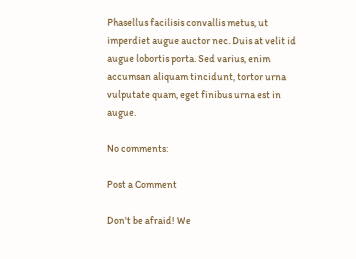Phasellus facilisis convallis metus, ut imperdiet augue auctor nec. Duis at velit id augue lobortis porta. Sed varius, enim accumsan aliquam tincidunt, tortor urna vulputate quam, eget finibus urna est in augue.

No comments:

Post a Comment

Don't be afraid! We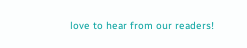love to hear from our readers!